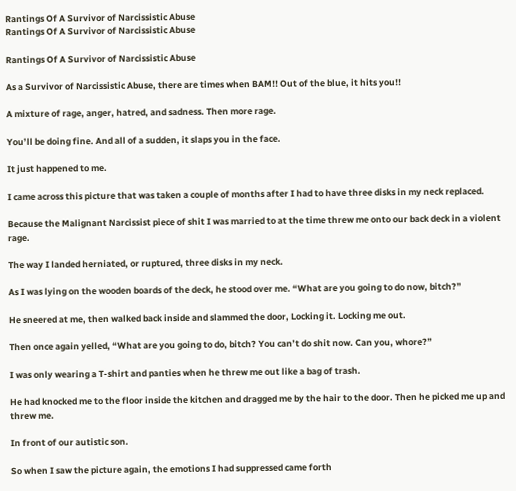Rantings Of A Survivor of Narcissistic Abuse
Rantings Of A Survivor of Narcissistic Abuse

Rantings Of A Survivor of Narcissistic Abuse

As a Survivor of Narcissistic Abuse, there are times when BAM!! Out of the blue, it hits you!!

A mixture of rage, anger, hatred, and sadness. Then more rage.

You’ll be doing fine. And all of a sudden, it slaps you in the face.

It just happened to me.

I came across this picture that was taken a couple of months after I had to have three disks in my neck replaced.

Because the Malignant Narcissist piece of shit I was married to at the time threw me onto our back deck in a violent rage.

The way I landed herniated, or ruptured, three disks in my neck.

As I was lying on the wooden boards of the deck, he stood over me. “What are you going to do now, bitch?”

He sneered at me, then walked back inside and slammed the door, Locking it. Locking me out.

Then once again yelled, “What are you going to do, bitch? You can’t do shit now. Can you, whore?”

I was only wearing a T-shirt and panties when he threw me out like a bag of trash.

He had knocked me to the floor inside the kitchen and dragged me by the hair to the door. Then he picked me up and threw me.

In front of our autistic son.

So when I saw the picture again, the emotions I had suppressed came forth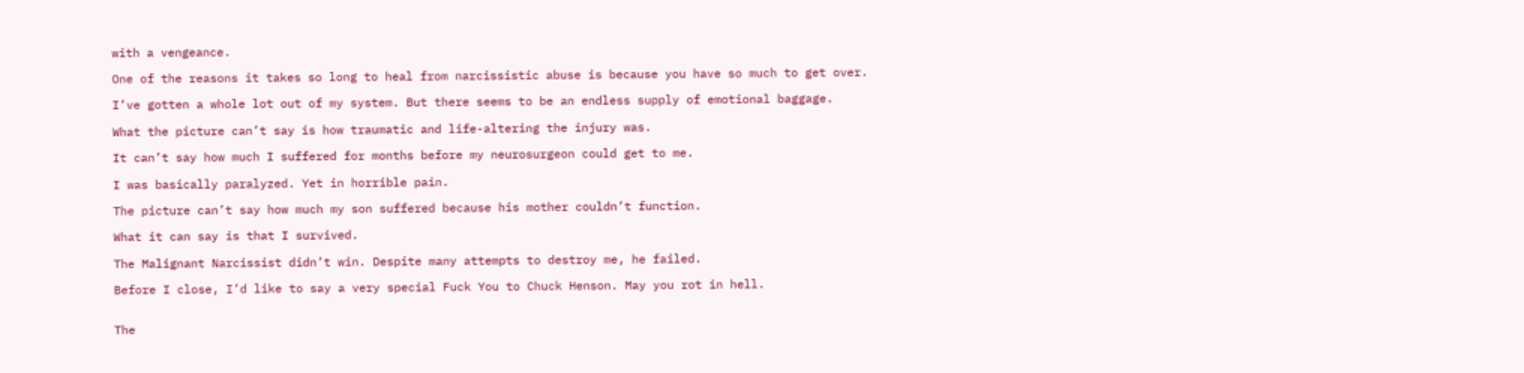with a vengeance.

One of the reasons it takes so long to heal from narcissistic abuse is because you have so much to get over.

I’ve gotten a whole lot out of my system. But there seems to be an endless supply of emotional baggage.

What the picture can’t say is how traumatic and life-altering the injury was.

It can’t say how much I suffered for months before my neurosurgeon could get to me.

I was basically paralyzed. Yet in horrible pain.

The picture can’t say how much my son suffered because his mother couldn’t function.

What it can say is that I survived.

The Malignant Narcissist didn’t win. Despite many attempts to destroy me, he failed.

Before I close, I’d like to say a very special Fuck You to Chuck Henson. May you rot in hell.


The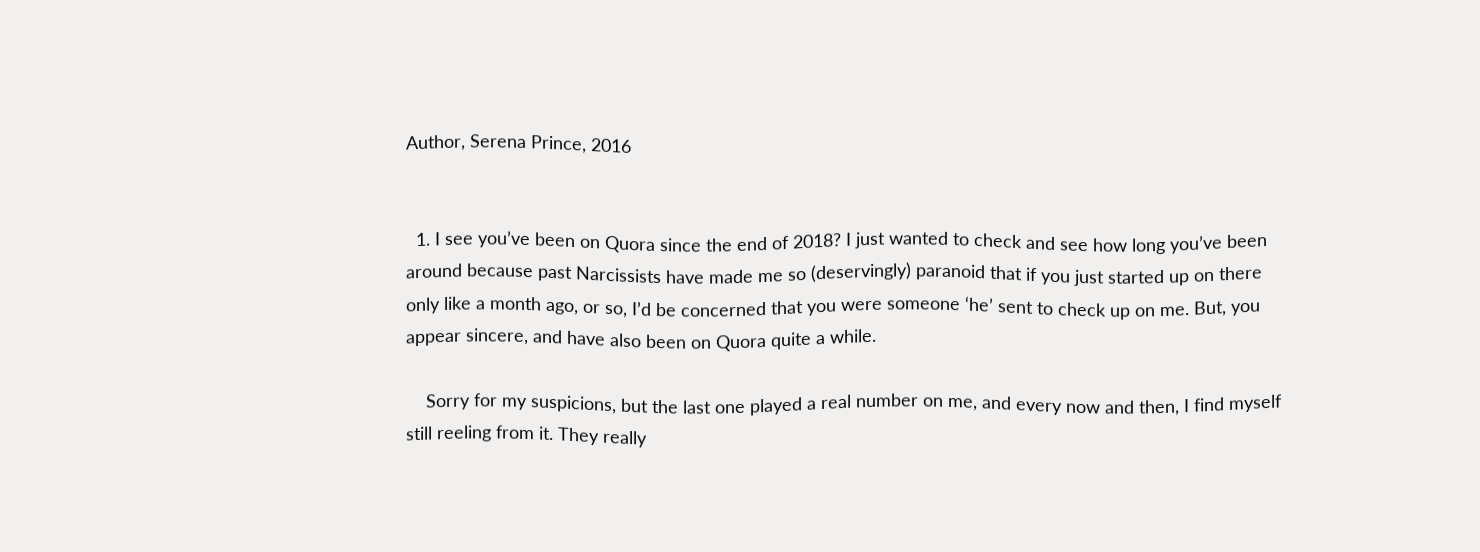Author, Serena Prince, 2016


  1. I see you’ve been on Quora since the end of 2018? I just wanted to check and see how long you’ve been around because past Narcissists have made me so (deservingly) paranoid that if you just started up on there only like a month ago, or so, I’d be concerned that you were someone ‘he’ sent to check up on me. But, you appear sincere, and have also been on Quora quite a while.

    Sorry for my suspicions, but the last one played a real number on me, and every now and then, I find myself still reeling from it. They really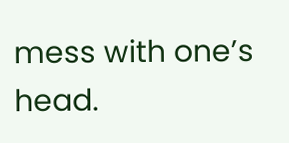mess with one’s head.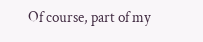Of course, part of my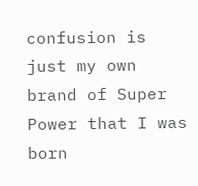confusion is just my own brand of Super Power that I was born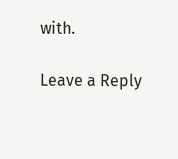with.

Leave a Reply